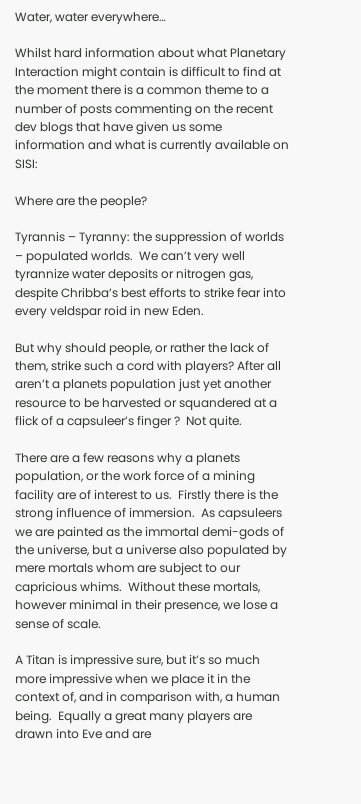Water, water everywhere…

Whilst hard information about what Planetary Interaction might contain is difficult to find at the moment there is a common theme to a number of posts commenting on the recent dev blogs that have given us some information and what is currently available on SISI:

Where are the people?

Tyrannis – Tyranny: the suppression of worlds – populated worlds.  We can’t very well tyrannize water deposits or nitrogen gas, despite Chribba’s best efforts to strike fear into every veldspar roid in new Eden.

But why should people, or rather the lack of them, strike such a cord with players? After all aren’t a planets population just yet another resource to be harvested or squandered at a flick of a capsuleer’s finger ?  Not quite.

There are a few reasons why a planets population, or the work force of a mining facility are of interest to us.  Firstly there is the strong influence of immersion.  As capsuleers we are painted as the immortal demi-gods of the universe, but a universe also populated by mere mortals whom are subject to our capricious whims.  Without these mortals, however minimal in their presence, we lose a sense of scale.

A Titan is impressive sure, but it’s so much more impressive when we place it in the context of, and in comparison with, a human being.  Equally a great many players are drawn into Eve and are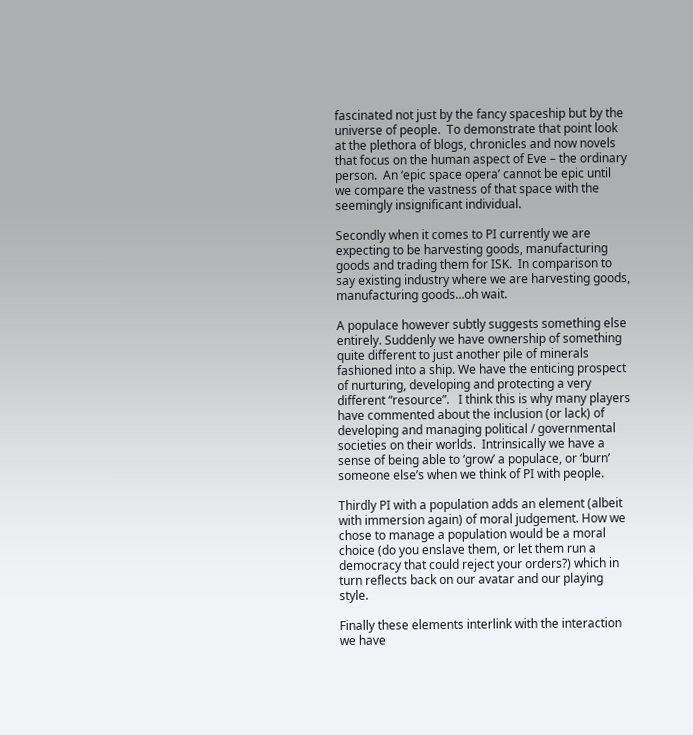fascinated not just by the fancy spaceship but by the universe of people.  To demonstrate that point look at the plethora of blogs, chronicles and now novels that focus on the human aspect of Eve – the ordinary person.  An ‘epic space opera’ cannot be epic until we compare the vastness of that space with the seemingly insignificant individual.

Secondly when it comes to PI currently we are expecting to be harvesting goods, manufacturing goods and trading them for ISK.  In comparison to say existing industry where we are harvesting goods, manufacturing goods…oh wait.

A populace however subtly suggests something else entirely. Suddenly we have ownership of something quite different to just another pile of minerals fashioned into a ship. We have the enticing prospect of nurturing, developing and protecting a very different “resource”.   I think this is why many players have commented about the inclusion (or lack) of developing and managing political / governmental societies on their worlds.  Intrinsically we have a sense of being able to ‘grow’ a populace, or ‘burn’ someone else’s when we think of PI with people.

Thirdly PI with a population adds an element (albeit with immersion again) of moral judgement. How we chose to manage a population would be a moral choice (do you enslave them, or let them run a democracy that could reject your orders?) which in turn reflects back on our avatar and our playing style.

Finally these elements interlink with the interaction we have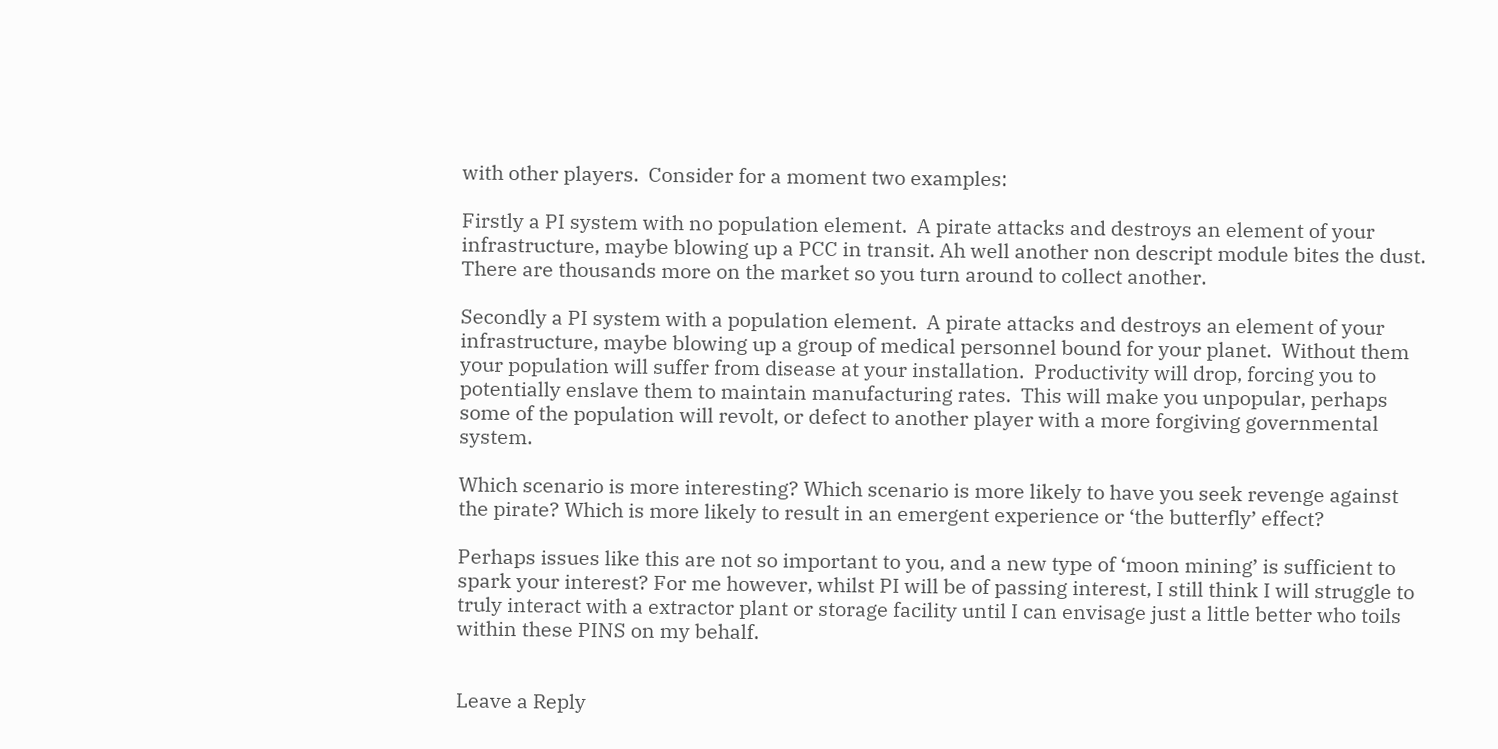with other players.  Consider for a moment two examples:

Firstly a PI system with no population element.  A pirate attacks and destroys an element of your infrastructure, maybe blowing up a PCC in transit. Ah well another non descript module bites the dust. There are thousands more on the market so you turn around to collect another.

Secondly a PI system with a population element.  A pirate attacks and destroys an element of your infrastructure, maybe blowing up a group of medical personnel bound for your planet.  Without them your population will suffer from disease at your installation.  Productivity will drop, forcing you to potentially enslave them to maintain manufacturing rates.  This will make you unpopular, perhaps some of the population will revolt, or defect to another player with a more forgiving governmental system.

Which scenario is more interesting? Which scenario is more likely to have you seek revenge against the pirate? Which is more likely to result in an emergent experience or ‘the butterfly’ effect?

Perhaps issues like this are not so important to you, and a new type of ‘moon mining’ is sufficient to spark your interest? For me however, whilst PI will be of passing interest, I still think I will struggle to truly interact with a extractor plant or storage facility until I can envisage just a little better who toils within these PINS on my behalf.


Leave a Reply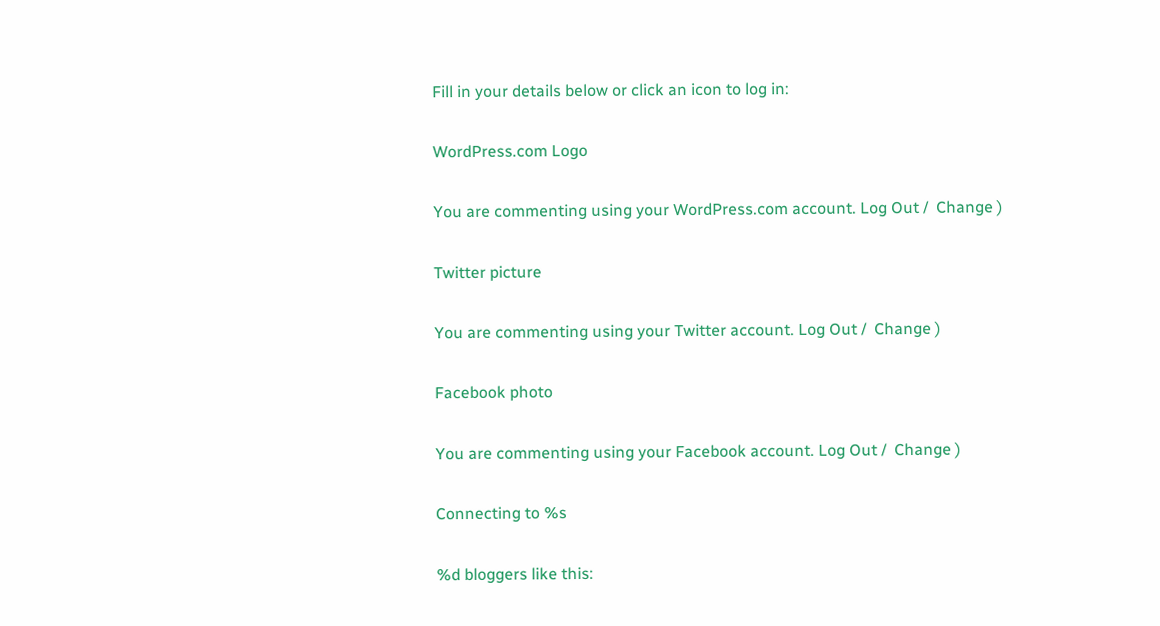Fill in your details below or click an icon to log in:

WordPress.com Logo

You are commenting using your WordPress.com account. Log Out /  Change )

Twitter picture

You are commenting using your Twitter account. Log Out /  Change )

Facebook photo

You are commenting using your Facebook account. Log Out /  Change )

Connecting to %s

%d bloggers like this: